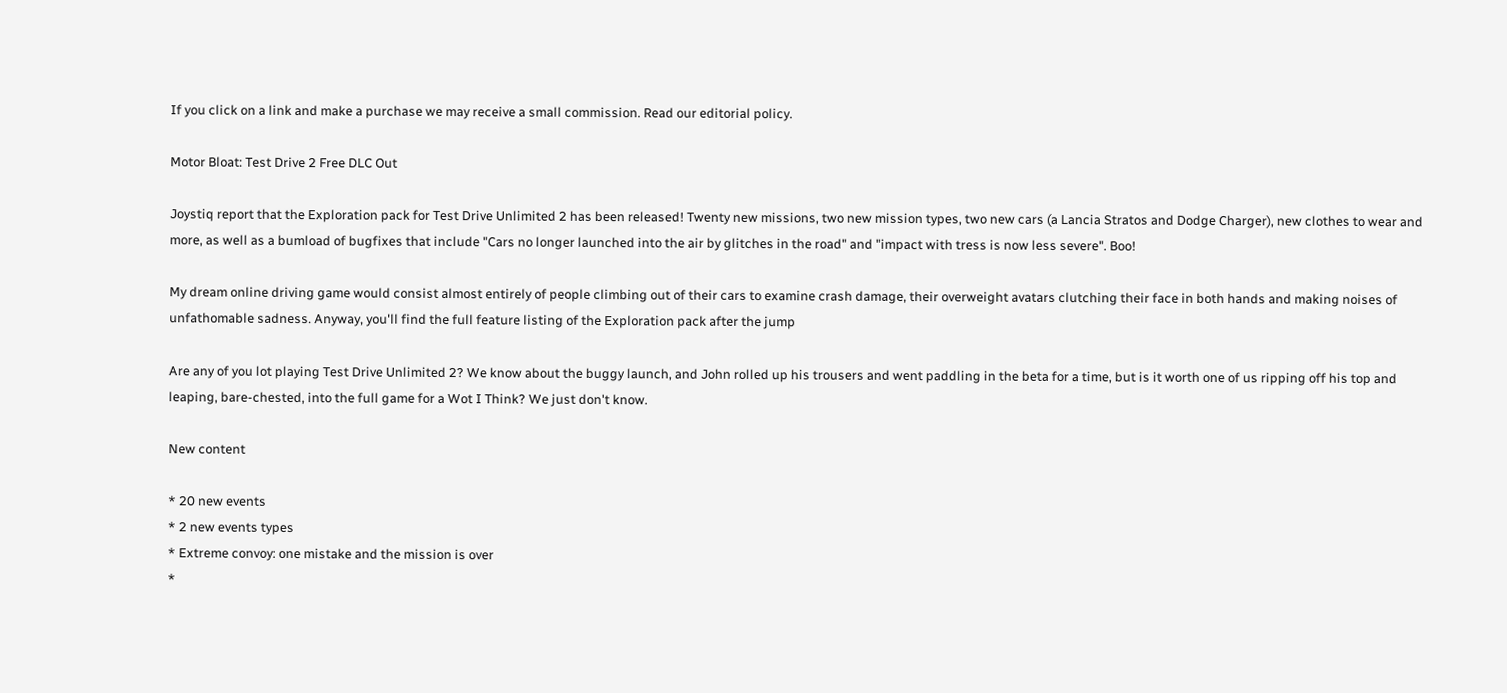If you click on a link and make a purchase we may receive a small commission. Read our editorial policy.

Motor Bloat: Test Drive 2 Free DLC Out

Joystiq report that the Exploration pack for Test Drive Unlimited 2 has been released! Twenty new missions, two new mission types, two new cars (a Lancia Stratos and Dodge Charger), new clothes to wear and more, as well as a bumload of bugfixes that include "Cars no longer launched into the air by glitches in the road" and "impact with tress is now less severe". Boo!

My dream online driving game would consist almost entirely of people climbing out of their cars to examine crash damage, their overweight avatars clutching their face in both hands and making noises of unfathomable sadness. Anyway, you'll find the full feature listing of the Exploration pack after the jump

Are any of you lot playing Test Drive Unlimited 2? We know about the buggy launch, and John rolled up his trousers and went paddling in the beta for a time, but is it worth one of us ripping off his top and leaping, bare-chested, into the full game for a Wot I Think? We just don't know.

New content

* 20 new events
* 2 new events types
* Extreme convoy: one mistake and the mission is over
*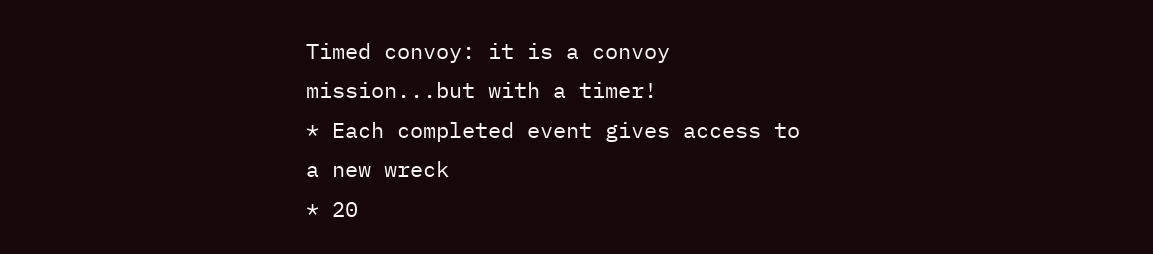Timed convoy: it is a convoy mission...but with a timer!
* Each completed event gives access to a new wreck
* 20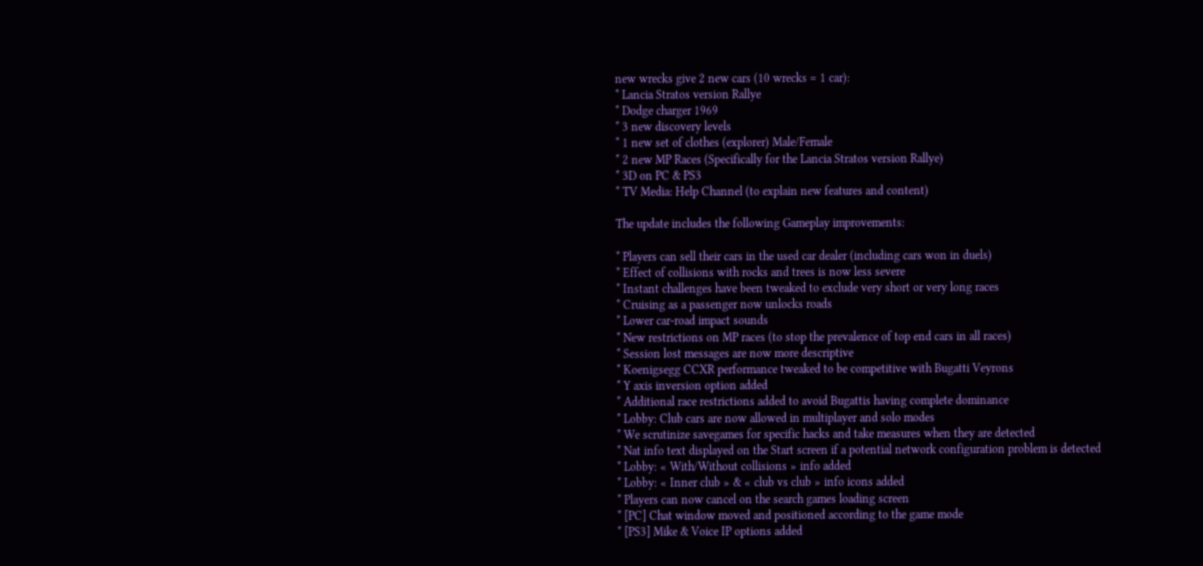new wrecks give 2 new cars (10 wrecks = 1 car):
* Lancia Stratos version Rallye
* Dodge charger 1969
* 3 new discovery levels
* 1 new set of clothes (explorer) Male/Female
* 2 new MP Races (Specifically for the Lancia Stratos version Rallye)
* 3D on PC & PS3
* TV Media: Help Channel (to explain new features and content)

The update includes the following Gameplay improvements:

* Players can sell their cars in the used car dealer (including cars won in duels)
* Effect of collisions with rocks and trees is now less severe
* Instant challenges have been tweaked to exclude very short or very long races
* Cruising as a passenger now unlocks roads
* Lower car-road impact sounds
* New restrictions on MP races (to stop the prevalence of top end cars in all races)
* Session lost messages are now more descriptive
* Koenigsegg CCXR performance tweaked to be competitive with Bugatti Veyrons
* Y axis inversion option added
* Additional race restrictions added to avoid Bugattis having complete dominance
* Lobby: Club cars are now allowed in multiplayer and solo modes
* We scrutinize savegames for specific hacks and take measures when they are detected
* Nat info text displayed on the Start screen if a potential network configuration problem is detected
* Lobby: « With/Without collisions » info added
* Lobby: « Inner club » & « club vs club » info icons added
* Players can now cancel on the search games loading screen
* [PC] Chat window moved and positioned according to the game mode
* [PS3] Mike & Voice IP options added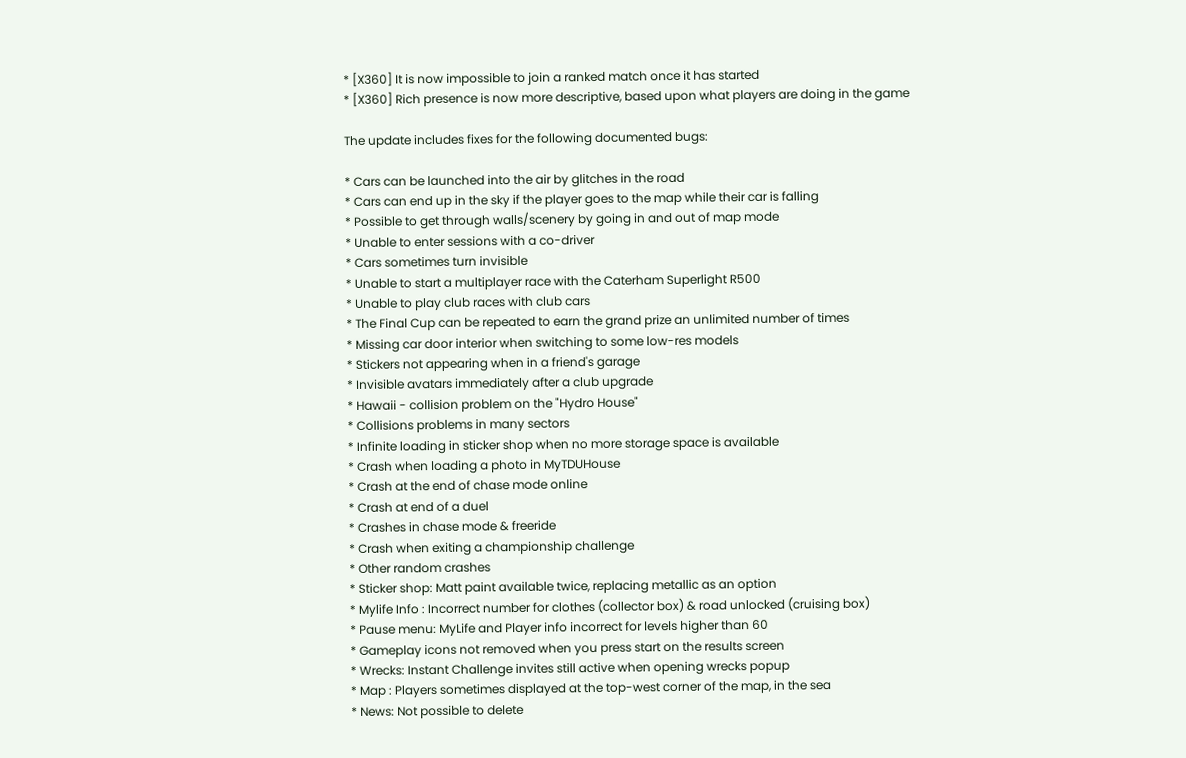* [X360] It is now impossible to join a ranked match once it has started
* [X360] Rich presence is now more descriptive, based upon what players are doing in the game

The update includes fixes for the following documented bugs:

* Cars can be launched into the air by glitches in the road
* Cars can end up in the sky if the player goes to the map while their car is falling
* Possible to get through walls/scenery by going in and out of map mode
* Unable to enter sessions with a co-driver
* Cars sometimes turn invisible
* Unable to start a multiplayer race with the Caterham Superlight R500
* Unable to play club races with club cars
* The Final Cup can be repeated to earn the grand prize an unlimited number of times
* Missing car door interior when switching to some low-res models
* Stickers not appearing when in a friend's garage
* Invisible avatars immediately after a club upgrade
* Hawaii - collision problem on the "Hydro House"
* Collisions problems in many sectors
* Infinite loading in sticker shop when no more storage space is available
* Crash when loading a photo in MyTDUHouse
* Crash at the end of chase mode online
* Crash at end of a duel
* Crashes in chase mode & freeride
* Crash when exiting a championship challenge
* Other random crashes
* Sticker shop: Matt paint available twice, replacing metallic as an option
* Mylife Info : Incorrect number for clothes (collector box) & road unlocked (cruising box)
* Pause menu: MyLife and Player info incorrect for levels higher than 60
* Gameplay icons not removed when you press start on the results screen
* Wrecks: Instant Challenge invites still active when opening wrecks popup
* Map : Players sometimes displayed at the top-west corner of the map, in the sea
* News: Not possible to delete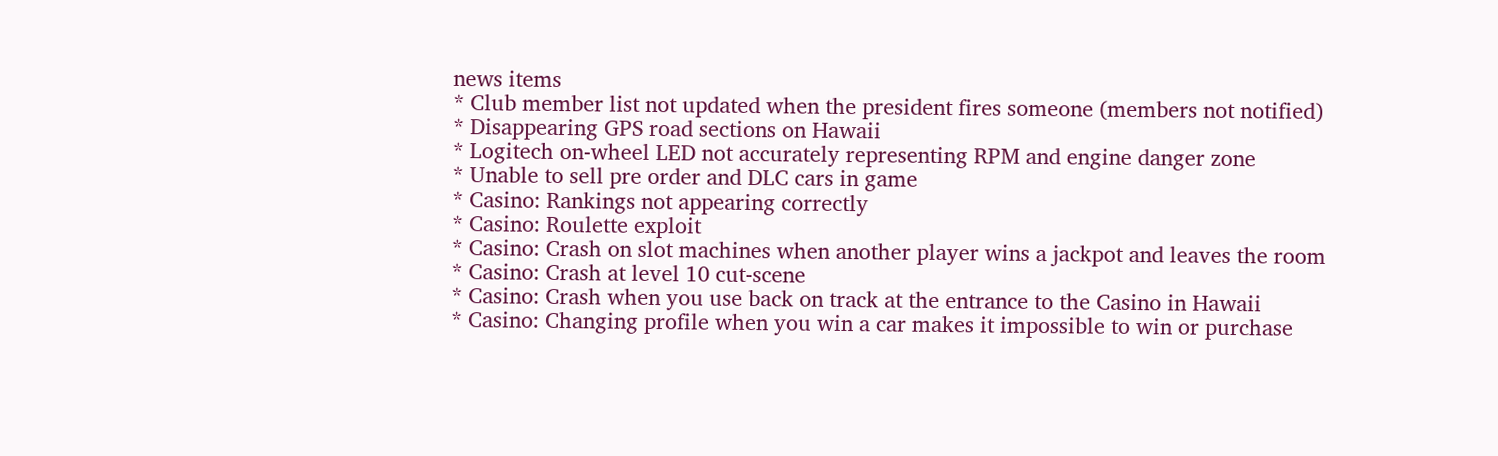news items
* Club member list not updated when the president fires someone (members not notified)
* Disappearing GPS road sections on Hawaii
* Logitech on-wheel LED not accurately representing RPM and engine danger zone
* Unable to sell pre order and DLC cars in game
* Casino: Rankings not appearing correctly
* Casino: Roulette exploit
* Casino: Crash on slot machines when another player wins a jackpot and leaves the room
* Casino: Crash at level 10 cut-scene
* Casino: Crash when you use back on track at the entrance to the Casino in Hawaii
* Casino: Changing profile when you win a car makes it impossible to win or purchase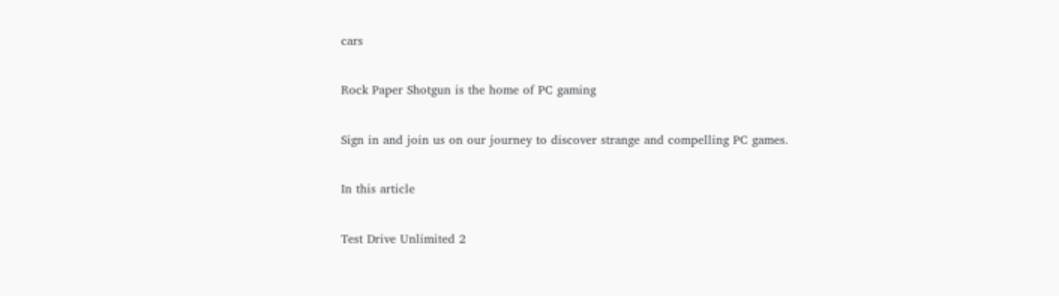cars

Rock Paper Shotgun is the home of PC gaming

Sign in and join us on our journey to discover strange and compelling PC games.

In this article

Test Drive Unlimited 2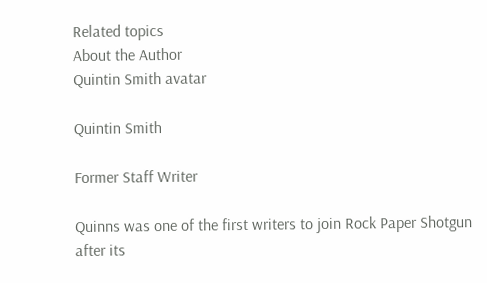Related topics
About the Author
Quintin Smith avatar

Quintin Smith

Former Staff Writer

Quinns was one of the first writers to join Rock Paper Shotgun after its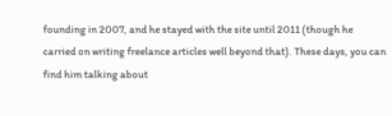founding in 2007, and he stayed with the site until 2011 (though he carried on writing freelance articles well beyond that). These days, you can find him talking about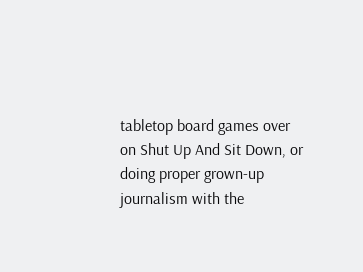tabletop board games over on Shut Up And Sit Down, or doing proper grown-up journalism with the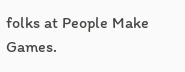folks at People Make Games.